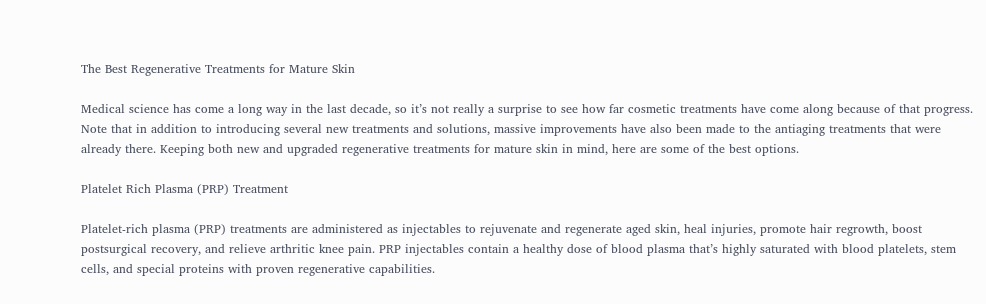The Best Regenerative Treatments for Mature Skin

Medical science has come a long way in the last decade, so it’s not really a surprise to see how far cosmetic treatments have come along because of that progress. Note that in addition to introducing several new treatments and solutions, massive improvements have also been made to the antiaging treatments that were already there. Keeping both new and upgraded regenerative treatments for mature skin in mind, here are some of the best options.

Platelet Rich Plasma (PRP) Treatment

Platelet-rich plasma (PRP) treatments are administered as injectables to rejuvenate and regenerate aged skin, heal injuries, promote hair regrowth, boost postsurgical recovery, and relieve arthritic knee pain. PRP injectables contain a healthy dose of blood plasma that’s highly saturated with blood platelets, stem cells, and special proteins with proven regenerative capabilities.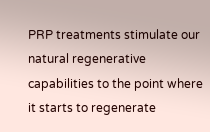PRP treatments stimulate our natural regenerative capabilities to the point where it starts to regenerate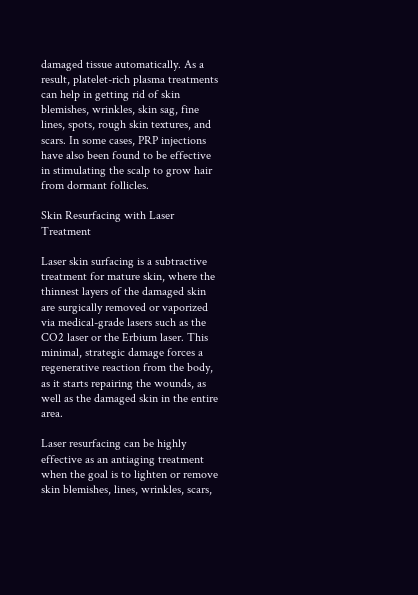damaged tissue automatically. As a result, platelet-rich plasma treatments can help in getting rid of skin blemishes, wrinkles, skin sag, fine lines, spots, rough skin textures, and scars. In some cases, PRP injections have also been found to be effective in stimulating the scalp to grow hair from dormant follicles.

Skin Resurfacing with Laser Treatment

Laser skin surfacing is a subtractive treatment for mature skin, where the thinnest layers of the damaged skin are surgically removed or vaporized via medical-grade lasers such as the CO2 laser or the Erbium laser. This minimal, strategic damage forces a regenerative reaction from the body, as it starts repairing the wounds, as well as the damaged skin in the entire area.

Laser resurfacing can be highly effective as an antiaging treatment when the goal is to lighten or remove skin blemishes, lines, wrinkles, scars,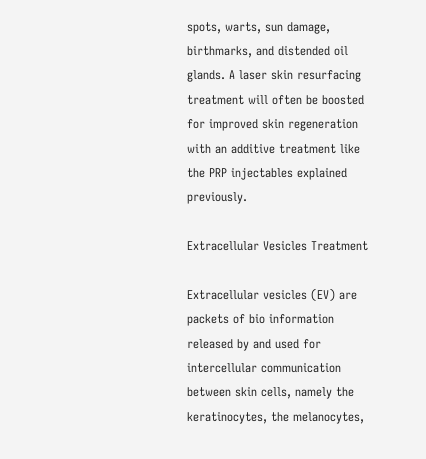spots, warts, sun damage, birthmarks, and distended oil glands. A laser skin resurfacing treatment will often be boosted for improved skin regeneration with an additive treatment like the PRP injectables explained previously.

Extracellular Vesicles Treatment

Extracellular vesicles (EV) are packets of bio information released by and used for intercellular communication between skin cells, namely the keratinocytes, the melanocytes,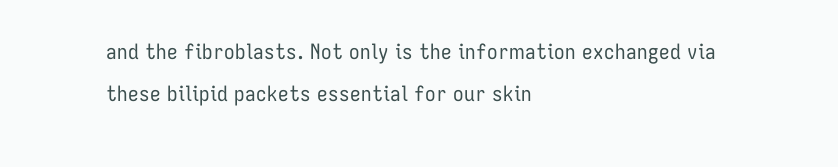and the fibroblasts. Not only is the information exchanged via these bilipid packets essential for our skin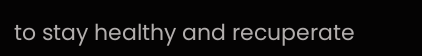to stay healthy and recuperate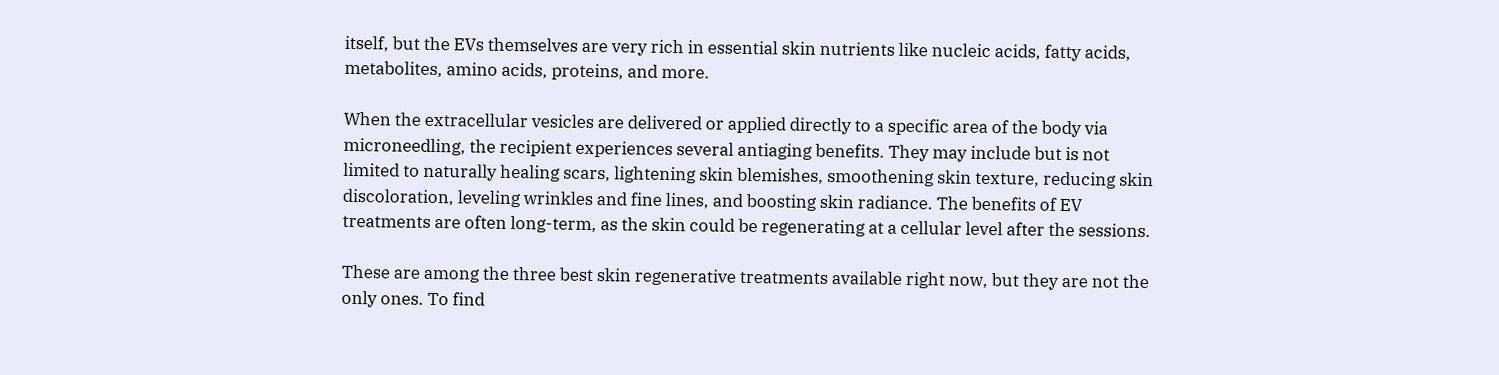itself, but the EVs themselves are very rich in essential skin nutrients like nucleic acids, fatty acids, metabolites, amino acids, proteins, and more.

When the extracellular vesicles are delivered or applied directly to a specific area of the body via microneedling, the recipient experiences several antiaging benefits. They may include but is not limited to naturally healing scars, lightening skin blemishes, smoothening skin texture, reducing skin discoloration, leveling wrinkles and fine lines, and boosting skin radiance. The benefits of EV treatments are often long-term, as the skin could be regenerating at a cellular level after the sessions.

These are among the three best skin regenerative treatments available right now, but they are not the only ones. To find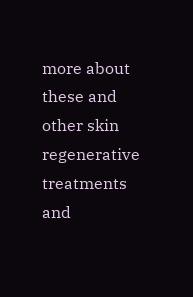more about these and other skin regenerative treatments and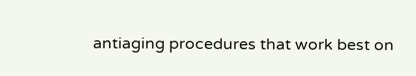antiaging procedures that work best on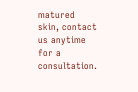matured skin, contact us anytime for a consultation.